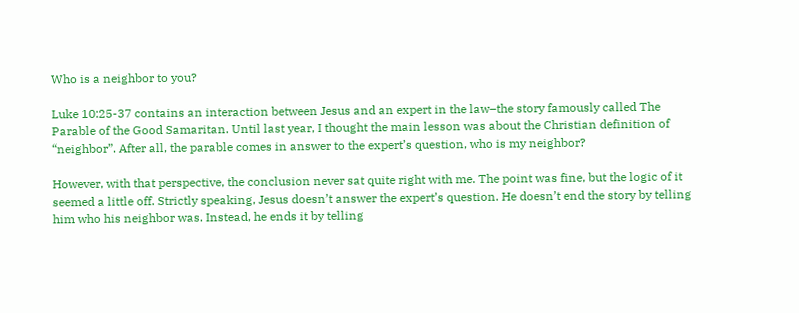Who is a neighbor to you?

Luke 10:25-37 contains an interaction between Jesus and an expert in the law–the story famously called The Parable of the Good Samaritan. Until last year, I thought the main lesson was about the Christian definition of “neighbor”. After all, the parable comes in answer to the expert’s question, who is my neighbor?

However, with that perspective, the conclusion never sat quite right with me. The point was fine, but the logic of it seemed a little off. Strictly speaking, Jesus doesn’t answer the expert’s question. He doesn’t end the story by telling him who his neighbor was. Instead, he ends it by telling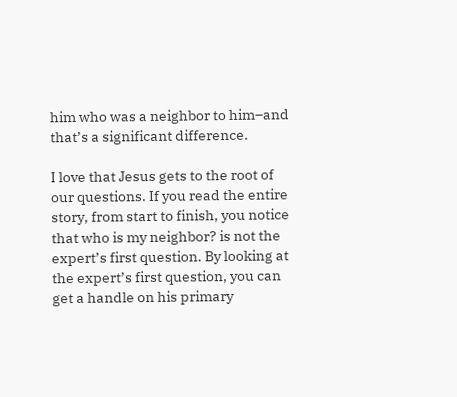him who was a neighbor to him–and that’s a significant difference.

I love that Jesus gets to the root of our questions. If you read the entire story, from start to finish, you notice that who is my neighbor? is not the expert’s first question. By looking at the expert’s first question, you can get a handle on his primary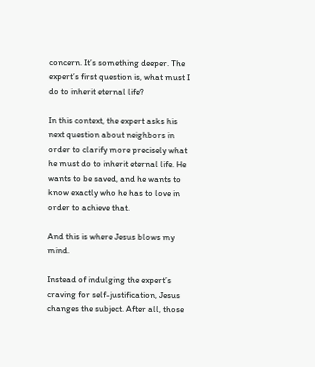concern. It’s something deeper. The expert’s first question is, what must I do to inherit eternal life?

In this context, the expert asks his next question about neighbors in order to clarify more precisely what he must do to inherit eternal life. He wants to be saved, and he wants to know exactly who he has to love in order to achieve that.

And this is where Jesus blows my mind.

Instead of indulging the expert’s craving for self-justification, Jesus changes the subject. After all, those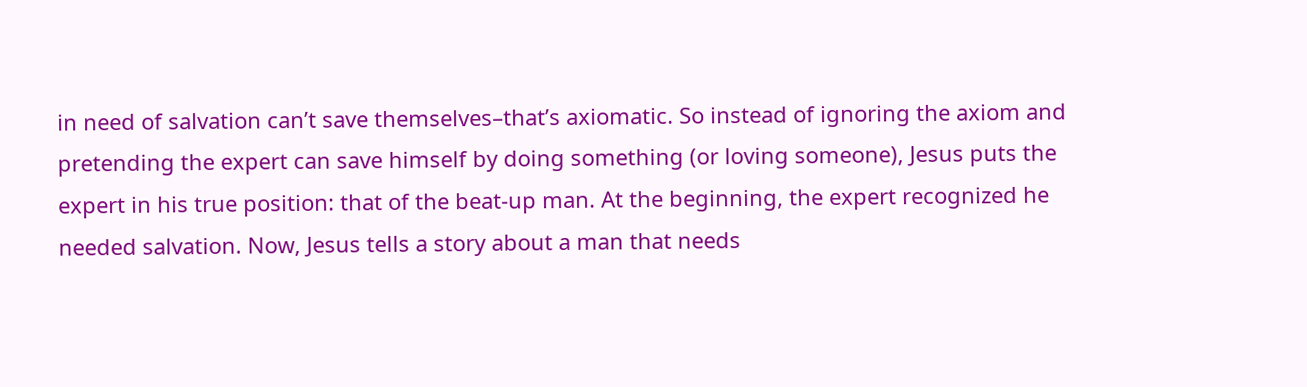in need of salvation can’t save themselves–that’s axiomatic. So instead of ignoring the axiom and pretending the expert can save himself by doing something (or loving someone), Jesus puts the expert in his true position: that of the beat-up man. At the beginning, the expert recognized he needed salvation. Now, Jesus tells a story about a man that needs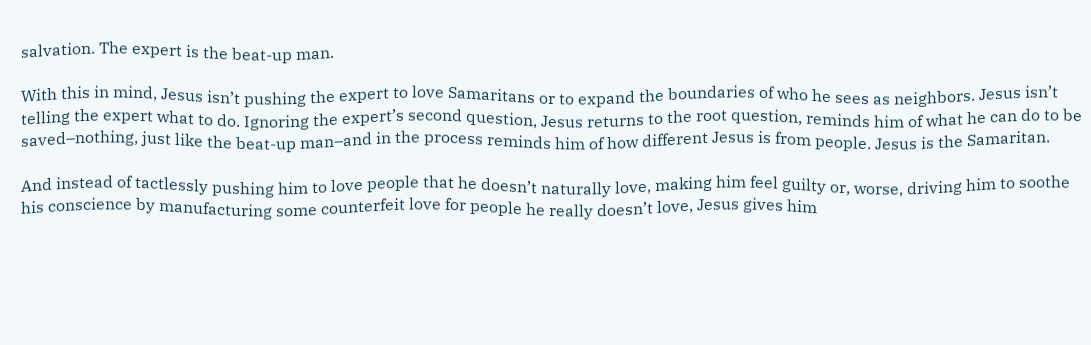salvation. The expert is the beat-up man.

With this in mind, Jesus isn’t pushing the expert to love Samaritans or to expand the boundaries of who he sees as neighbors. Jesus isn’t telling the expert what to do. Ignoring the expert’s second question, Jesus returns to the root question, reminds him of what he can do to be saved–nothing, just like the beat-up man–and in the process reminds him of how different Jesus is from people. Jesus is the Samaritan.

And instead of tactlessly pushing him to love people that he doesn’t naturally love, making him feel guilty or, worse, driving him to soothe his conscience by manufacturing some counterfeit love for people he really doesn’t love, Jesus gives him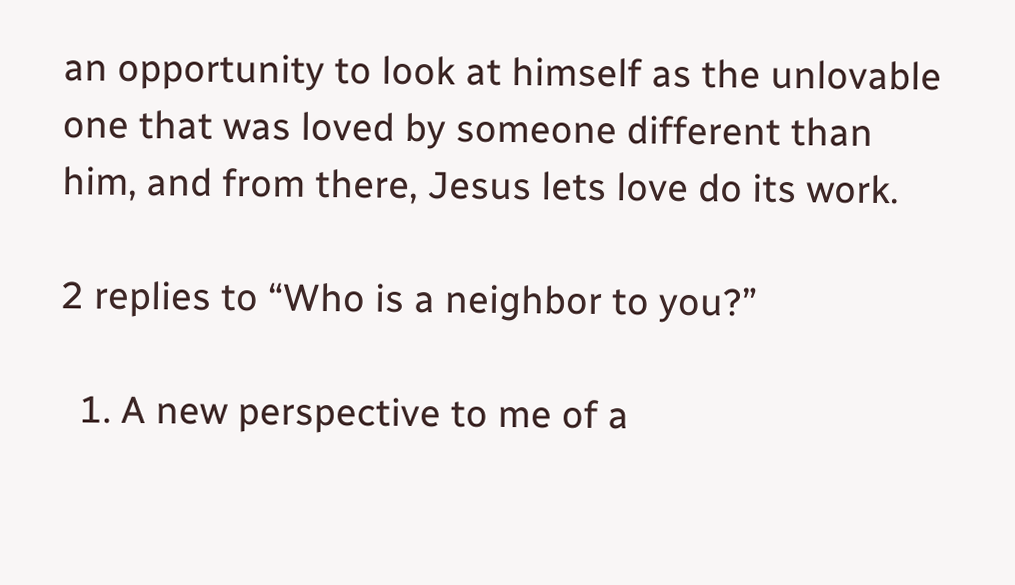an opportunity to look at himself as the unlovable one that was loved by someone different than him, and from there, Jesus lets love do its work.

2 replies to “Who is a neighbor to you?”

  1. A new perspective to me of a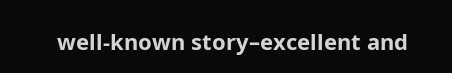well-known story–excellent and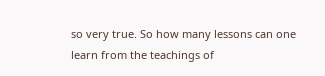so very true. So how many lessons can one learn from the teachings of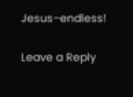Jesus–endless!

Leave a Reply